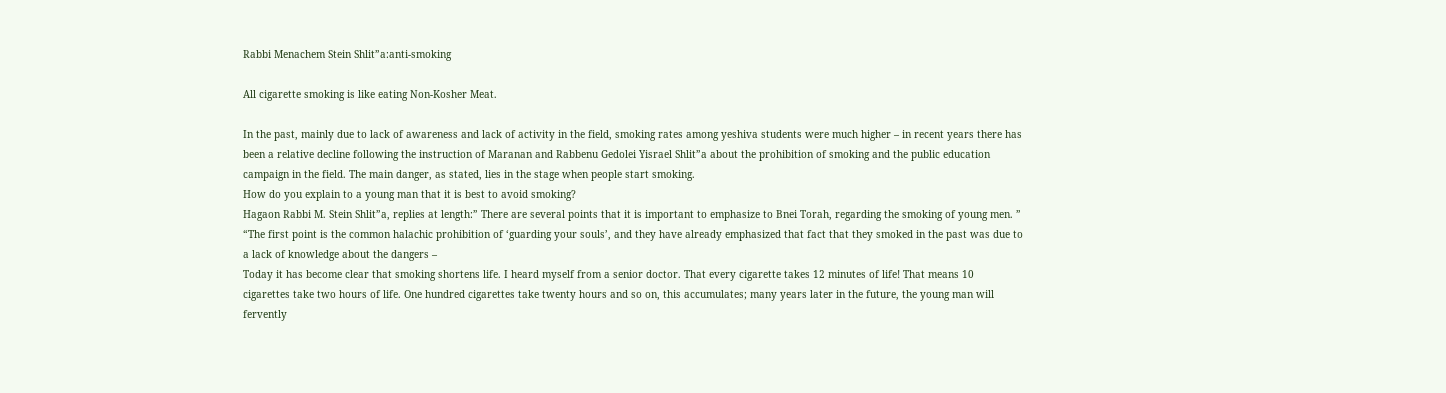Rabbi Menachem Stein Shlit”a:anti-smoking

All cigarette smoking is like eating Non-Kosher Meat.

In the past, mainly due to lack of awareness and lack of activity in the field, smoking rates among yeshiva students were much higher – in recent years there has been a relative decline following the instruction of Maranan and Rabbenu Gedolei Yisrael Shlit”a about the prohibition of smoking and the public education campaign in the field. The main danger, as stated, lies in the stage when people start smoking.
How do you explain to a young man that it is best to avoid smoking?
Hagaon Rabbi M. Stein Shlit”a, replies at length:” There are several points that it is important to emphasize to Bnei Torah, regarding the smoking of young men. ”
“The first point is the common halachic prohibition of ‘guarding your souls’, and they have already emphasized that fact that they smoked in the past was due to a lack of knowledge about the dangers –
Today it has become clear that smoking shortens life. I heard myself from a senior doctor. That every cigarette takes 12 minutes of life! That means 10 cigarettes take two hours of life. One hundred cigarettes take twenty hours and so on, this accumulates; many years later in the future, the young man will fervently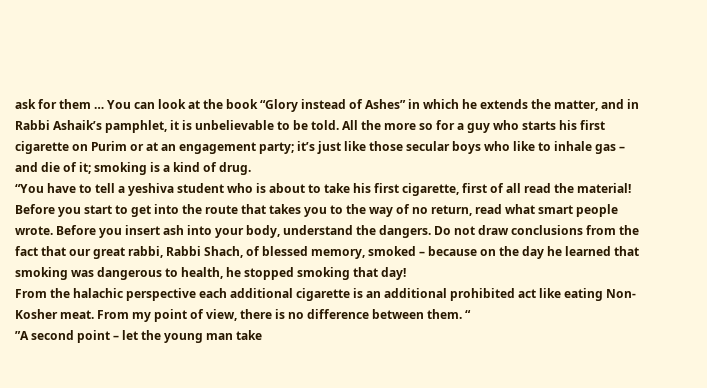ask for them … You can look at the book “Glory instead of Ashes” in which he extends the matter, and in Rabbi Ashaik’s pamphlet, it is unbelievable to be told. All the more so for a guy who starts his first cigarette on Purim or at an engagement party; it’s just like those secular boys who like to inhale gas – and die of it; smoking is a kind of drug.
“You have to tell a yeshiva student who is about to take his first cigarette, first of all read the material! Before you start to get into the route that takes you to the way of no return, read what smart people wrote. Before you insert ash into your body, understand the dangers. Do not draw conclusions from the fact that our great rabbi, Rabbi Shach, of blessed memory, smoked – because on the day he learned that smoking was dangerous to health, he stopped smoking that day!
From the halachic perspective each additional cigarette is an additional prohibited act like eating Non-Kosher meat. From my point of view, there is no difference between them. “
”A second point – let the young man take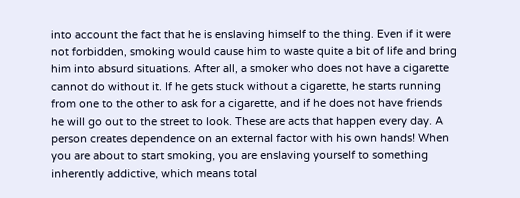into account the fact that he is enslaving himself to the thing. Even if it were not forbidden, smoking would cause him to waste quite a bit of life and bring him into absurd situations. After all, a smoker who does not have a cigarette cannot do without it. If he gets stuck without a cigarette, he starts running from one to the other to ask for a cigarette, and if he does not have friends he will go out to the street to look. These are acts that happen every day. A person creates dependence on an external factor with his own hands! When you are about to start smoking, you are enslaving yourself to something inherently addictive, which means total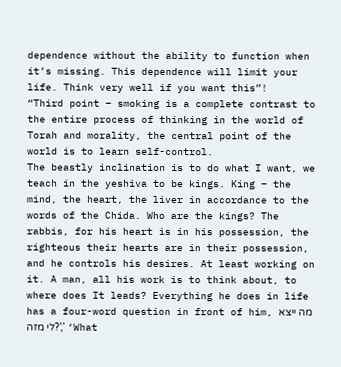dependence without the ability to function when it’s missing. This dependence will limit your life. Think very well if you want this”!
“Third point – smoking is a complete contrast to the entire process of thinking in the world of Torah and morality, the central point of the world is to learn self-control.
The beastly inclination is to do what I want, we teach in the yeshiva to be kings. King – the mind, the heart, the liver in accordance to the words of the Chida. Who are the kings? The rabbis, for his heart is in his possession, the righteous their hearts are in their possession, and he controls his desires. At least working on it. A man, all his work is to think about, to where does It leads? Everything he does in life has a four-word question in front of him, מה ייצא לי מזה?’,’ ‘What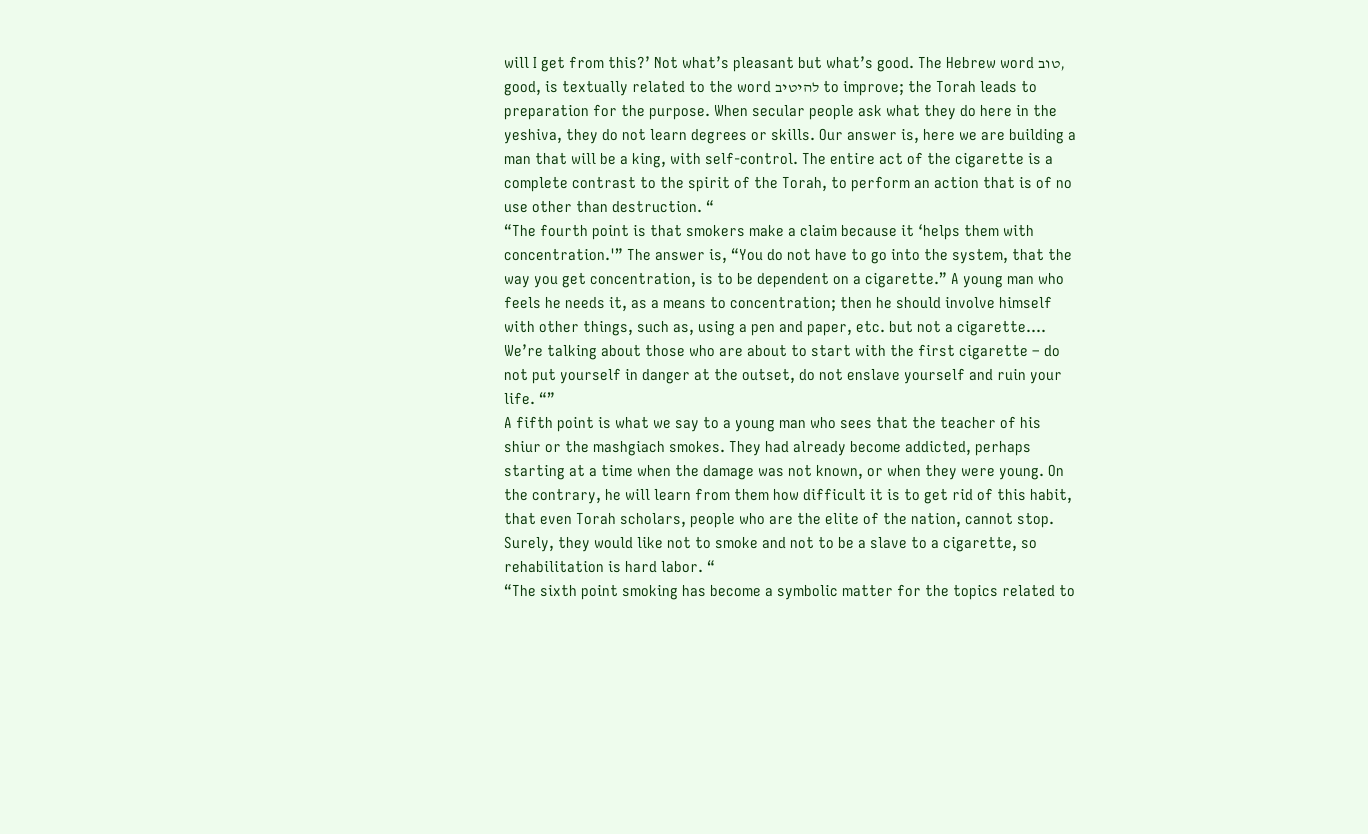will I get from this?’ Not what’s pleasant but what’s good. The Hebrew word טוב, good, is textually related to the word להיטיב to improve; the Torah leads to preparation for the purpose. When secular people ask what they do here in the yeshiva, they do not learn degrees or skills. Our answer is, here we are building a man that will be a king, with self-control. The entire act of the cigarette is a complete contrast to the spirit of the Torah, to perform an action that is of no use other than destruction. “
“The fourth point is that smokers make a claim because it ‘helps them with concentration.'” The answer is, “You do not have to go into the system, that the way you get concentration, is to be dependent on a cigarette.” A young man who feels he needs it, as a means to concentration; then he should involve himself with other things, such as, using a pen and paper, etc. but not a cigarette…. We’re talking about those who are about to start with the first cigarette – do not put yourself in danger at the outset, do not enslave yourself and ruin your life. “”
A fifth point is what we say to a young man who sees that the teacher of his shiur or the mashgiach smokes. They had already become addicted, perhaps starting at a time when the damage was not known, or when they were young. On the contrary, he will learn from them how difficult it is to get rid of this habit, that even Torah scholars, people who are the elite of the nation, cannot stop. Surely, they would like not to smoke and not to be a slave to a cigarette, so rehabilitation is hard labor. “
“The sixth point smoking has become a symbolic matter for the topics related to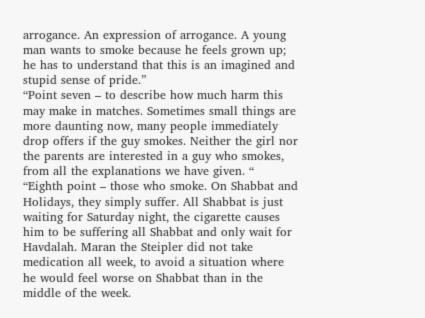arrogance. An expression of arrogance. A young man wants to smoke because he feels grown up; he has to understand that this is an imagined and stupid sense of pride.”
“Point seven – to describe how much harm this may make in matches. Sometimes small things are more daunting now, many people immediately drop offers if the guy smokes. Neither the girl nor the parents are interested in a guy who smokes, from all the explanations we have given. “
“Eighth point – those who smoke. On Shabbat and Holidays, they simply suffer. All Shabbat is just waiting for Saturday night, the cigarette causes him to be suffering all Shabbat and only wait for Havdalah. Maran the Steipler did not take medication all week, to avoid a situation where he would feel worse on Shabbat than in the middle of the week.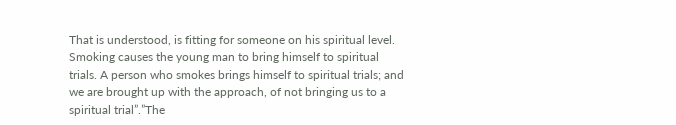That is understood, is fitting for someone on his spiritual level. Smoking causes the young man to bring himself to spiritual trials. A person who smokes brings himself to spiritual trials; and we are brought up with the approach, of not bringing us to a spiritual trial”.”The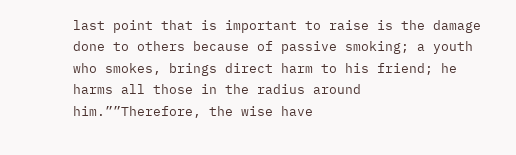last point that is important to raise is the damage done to others because of passive smoking; a youth who smokes, brings direct harm to his friend; he harms all those in the radius around him.””Therefore, the wise have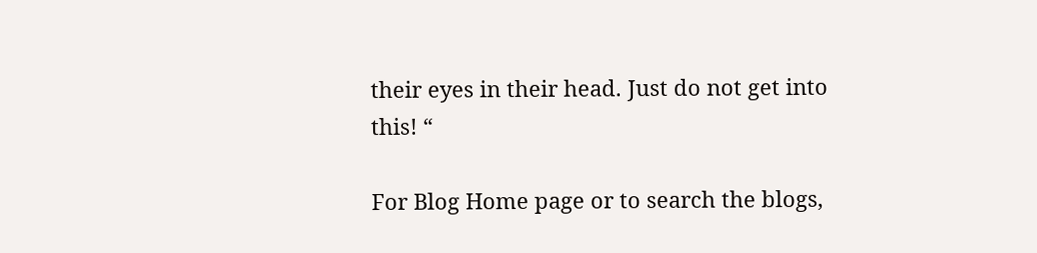their eyes in their head. Just do not get into this! “

For Blog Home page or to search the blogs,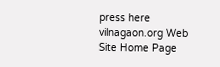press here
vilnagaon.org Web Site Home Page